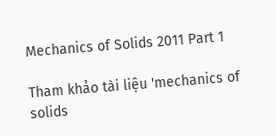Mechanics of Solids 2011 Part 1

Tham khảo tài liệu 'mechanics of solids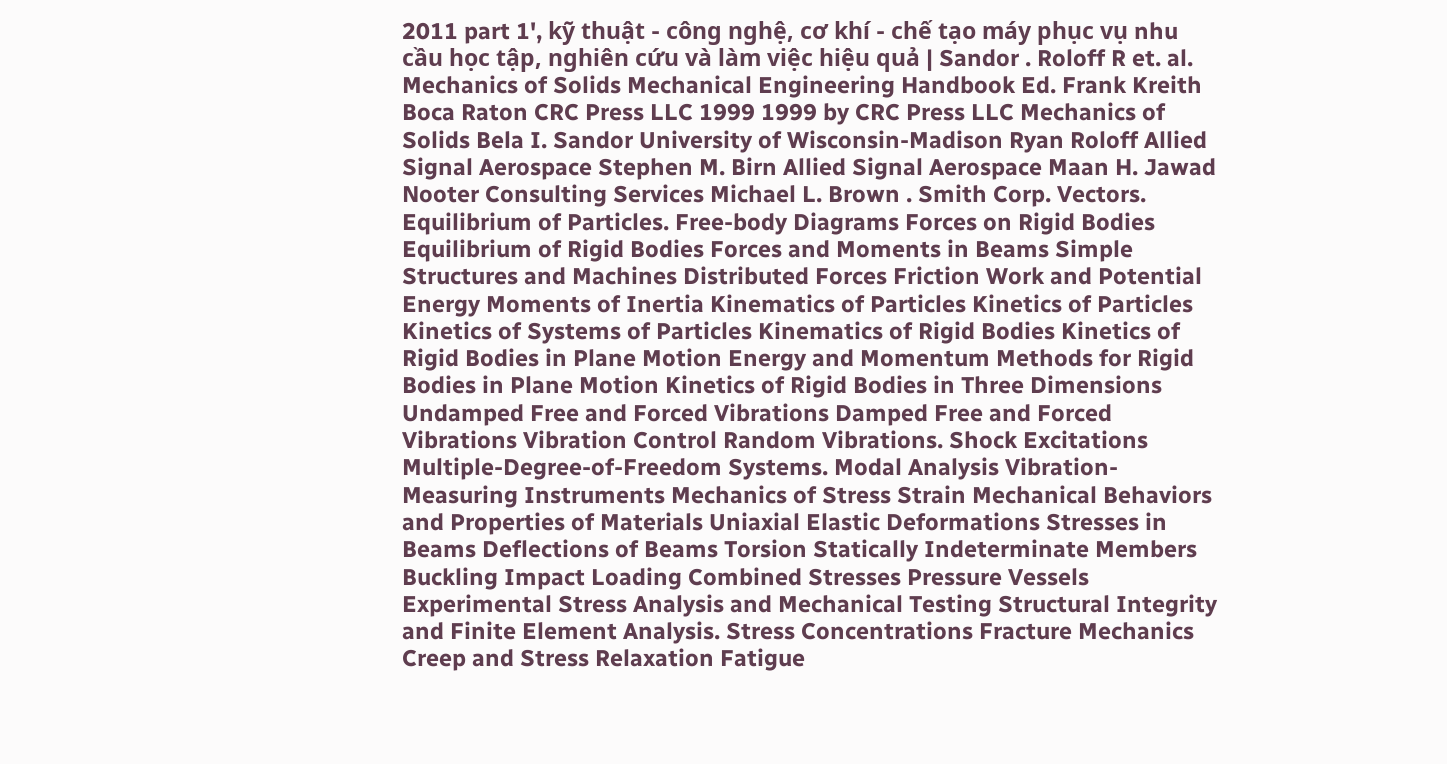2011 part 1', kỹ thuật - công nghệ, cơ khí - chế tạo máy phục vụ nhu cầu học tập, nghiên cứu và làm việc hiệu quả | Sandor . Roloff R et. al. Mechanics of Solids Mechanical Engineering Handbook Ed. Frank Kreith Boca Raton CRC Press LLC 1999 1999 by CRC Press LLC Mechanics of Solids Bela I. Sandor University of Wisconsin-Madison Ryan Roloff Allied Signal Aerospace Stephen M. Birn Allied Signal Aerospace Maan H. Jawad Nooter Consulting Services Michael L. Brown . Smith Corp. Vectors. Equilibrium of Particles. Free-body Diagrams Forces on Rigid Bodies Equilibrium of Rigid Bodies Forces and Moments in Beams Simple Structures and Machines Distributed Forces Friction Work and Potential Energy Moments of Inertia Kinematics of Particles Kinetics of Particles Kinetics of Systems of Particles Kinematics of Rigid Bodies Kinetics of Rigid Bodies in Plane Motion Energy and Momentum Methods for Rigid Bodies in Plane Motion Kinetics of Rigid Bodies in Three Dimensions Undamped Free and Forced Vibrations Damped Free and Forced Vibrations Vibration Control Random Vibrations. Shock Excitations Multiple-Degree-of-Freedom Systems. Modal Analysis Vibration-Measuring Instruments Mechanics of Stress Strain Mechanical Behaviors and Properties of Materials Uniaxial Elastic Deformations Stresses in Beams Deflections of Beams Torsion Statically Indeterminate Members Buckling Impact Loading Combined Stresses Pressure Vessels Experimental Stress Analysis and Mechanical Testing Structural Integrity and Finite Element Analysis. Stress Concentrations Fracture Mechanics Creep and Stress Relaxation Fatigue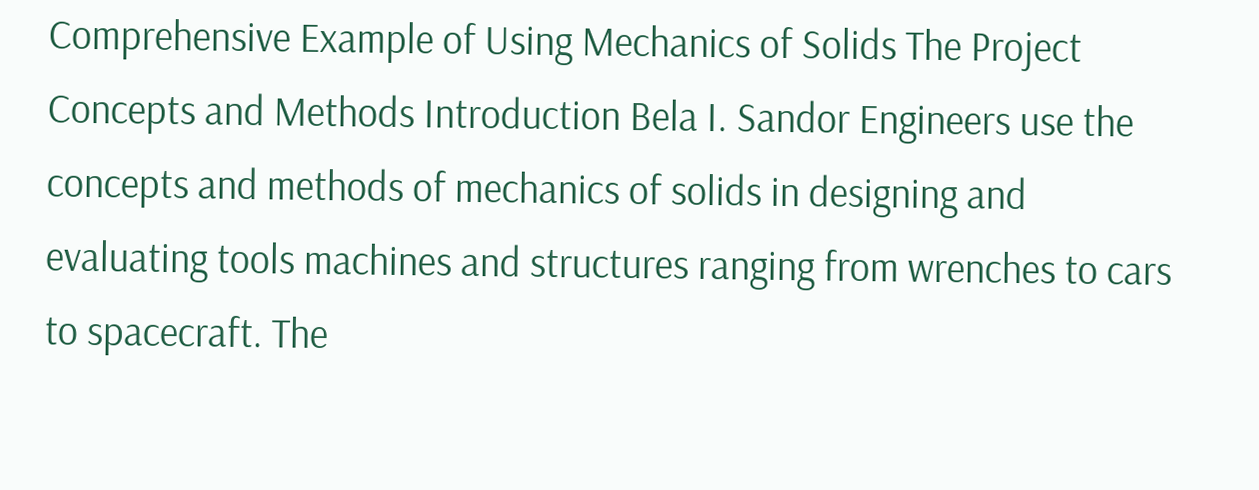Comprehensive Example of Using Mechanics of Solids The Project Concepts and Methods Introduction Bela I. Sandor Engineers use the concepts and methods of mechanics of solids in designing and evaluating tools machines and structures ranging from wrenches to cars to spacecraft. The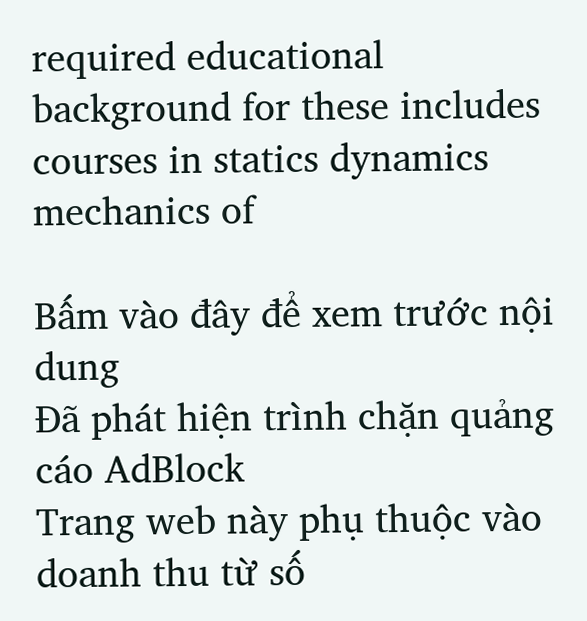required educational background for these includes courses in statics dynamics mechanics of

Bấm vào đây để xem trước nội dung
Đã phát hiện trình chặn quảng cáo AdBlock
Trang web này phụ thuộc vào doanh thu từ số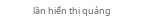lần hiển thị quảng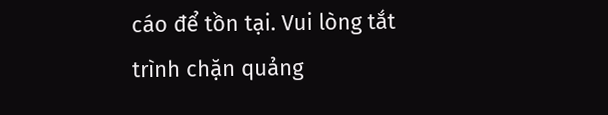cáo để tồn tại. Vui lòng tắt trình chặn quảng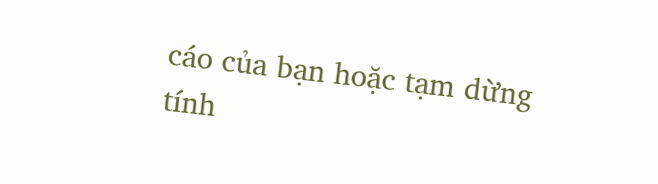cáo của bạn hoặc tạm dừng tính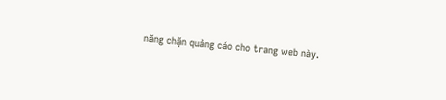năng chặn quảng cáo cho trang web này.